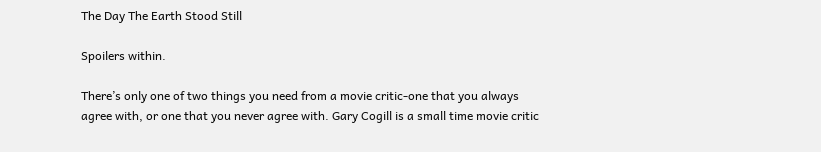The Day The Earth Stood Still

Spoilers within.

There’s only one of two things you need from a movie critic-one that you always agree with, or one that you never agree with. Gary Cogill is a small time movie critic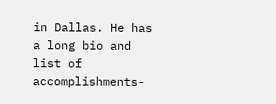in Dallas. He has a long bio and list of accomplishments-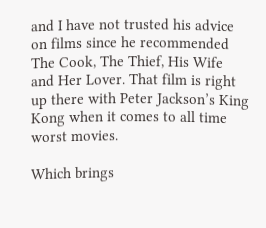and I have not trusted his advice on films since he recommended The Cook, The Thief, His Wife and Her Lover. That film is right up there with Peter Jackson’s King Kong when it comes to all time worst movies.

Which brings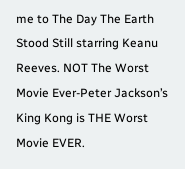me to The Day The Earth Stood Still starring Keanu Reeves. NOT The Worst Movie Ever-Peter Jackson’s King Kong is THE Worst Movie EVER.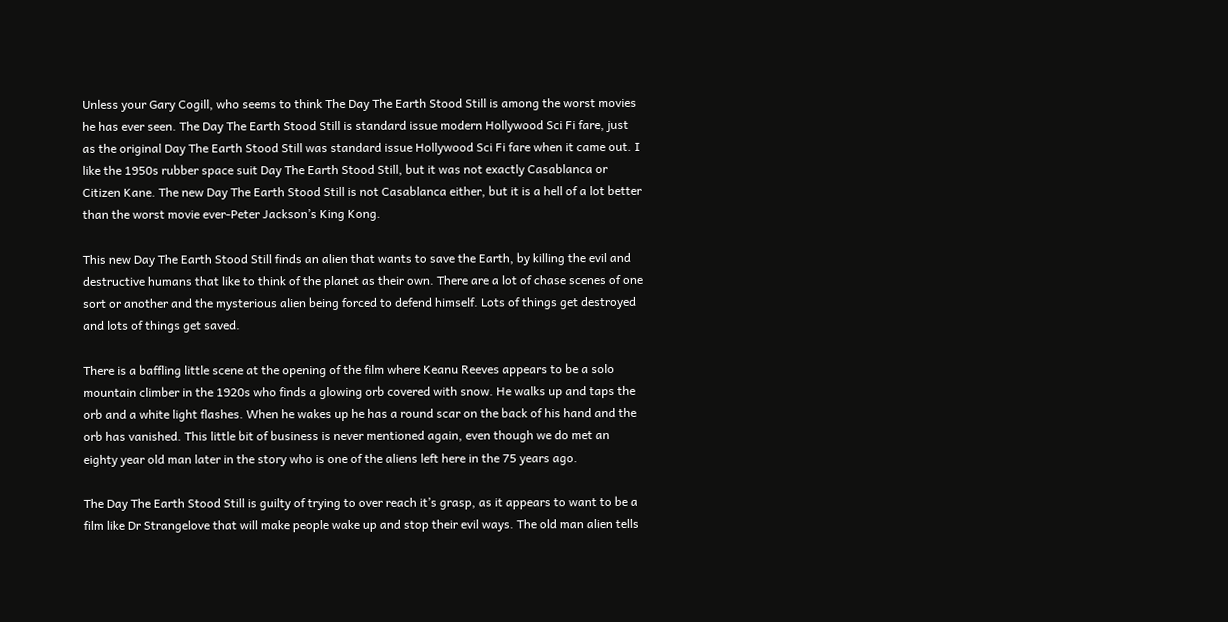Unless your Gary Cogill, who seems to think The Day The Earth Stood Still is among the worst movies he has ever seen. The Day The Earth Stood Still is standard issue modern Hollywood Sci Fi fare, just as the original Day The Earth Stood Still was standard issue Hollywood Sci Fi fare when it came out. I like the 1950s rubber space suit Day The Earth Stood Still, but it was not exactly Casablanca or Citizen Kane. The new Day The Earth Stood Still is not Casablanca either, but it is a hell of a lot better than the worst movie ever-Peter Jackson’s King Kong.

This new Day The Earth Stood Still finds an alien that wants to save the Earth, by killing the evil and destructive humans that like to think of the planet as their own. There are a lot of chase scenes of one sort or another and the mysterious alien being forced to defend himself. Lots of things get destroyed and lots of things get saved.

There is a baffling little scene at the opening of the film where Keanu Reeves appears to be a solo mountain climber in the 1920s who finds a glowing orb covered with snow. He walks up and taps the orb and a white light flashes. When he wakes up he has a round scar on the back of his hand and the orb has vanished. This little bit of business is never mentioned again, even though we do met an eighty year old man later in the story who is one of the aliens left here in the 75 years ago.

The Day The Earth Stood Still is guilty of trying to over reach it’s grasp, as it appears to want to be a film like Dr Strangelove that will make people wake up and stop their evil ways. The old man alien tells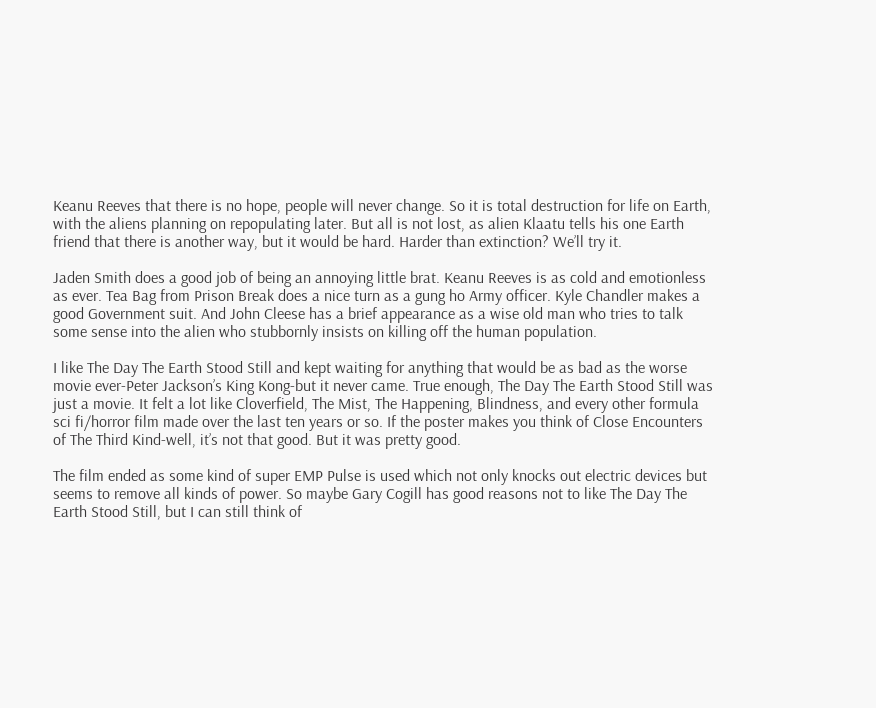Keanu Reeves that there is no hope, people will never change. So it is total destruction for life on Earth, with the aliens planning on repopulating later. But all is not lost, as alien Klaatu tells his one Earth friend that there is another way, but it would be hard. Harder than extinction? We’ll try it.

Jaden Smith does a good job of being an annoying little brat. Keanu Reeves is as cold and emotionless as ever. Tea Bag from Prison Break does a nice turn as a gung ho Army officer. Kyle Chandler makes a good Government suit. And John Cleese has a brief appearance as a wise old man who tries to talk some sense into the alien who stubbornly insists on killing off the human population.

I like The Day The Earth Stood Still and kept waiting for anything that would be as bad as the worse movie ever-Peter Jackson’s King Kong-but it never came. True enough, The Day The Earth Stood Still was just a movie. It felt a lot like Cloverfield, The Mist, The Happening, Blindness, and every other formula sci fi/horror film made over the last ten years or so. If the poster makes you think of Close Encounters of The Third Kind-well, it’s not that good. But it was pretty good.

The film ended as some kind of super EMP Pulse is used which not only knocks out electric devices but seems to remove all kinds of power. So maybe Gary Cogill has good reasons not to like The Day The Earth Stood Still, but I can still think of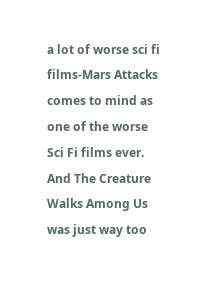a lot of worse sci fi films-Mars Attacks comes to mind as one of the worse Sci Fi films ever. And The Creature Walks Among Us was just way too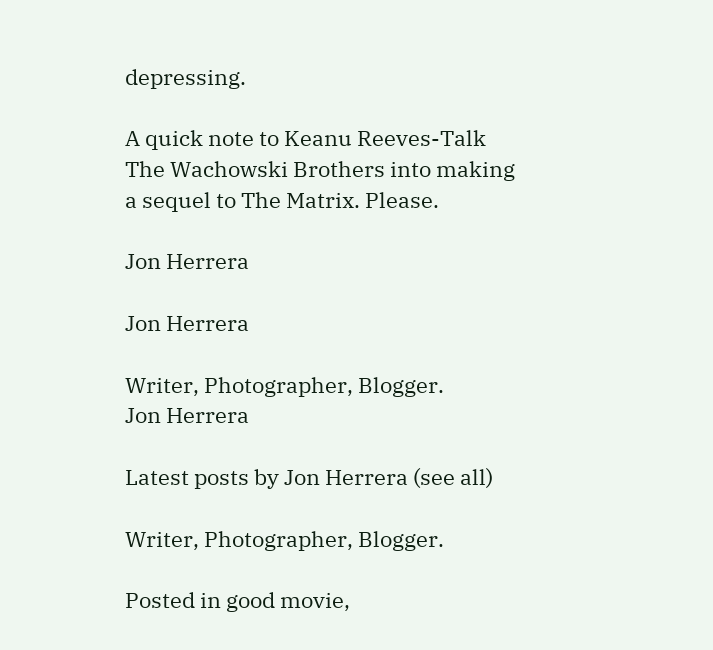depressing.

A quick note to Keanu Reeves-Talk The Wachowski Brothers into making a sequel to The Matrix. Please.

Jon Herrera

Jon Herrera

Writer, Photographer, Blogger.
Jon Herrera

Latest posts by Jon Herrera (see all)

Writer, Photographer, Blogger.

Posted in good movie,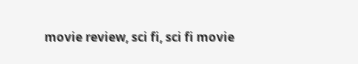movie review, sci fi, sci fi movie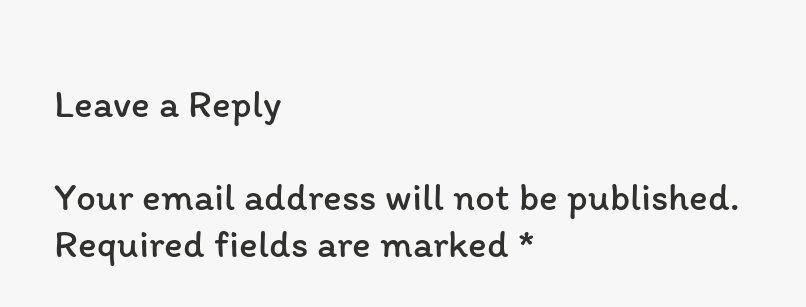Leave a Reply

Your email address will not be published. Required fields are marked *